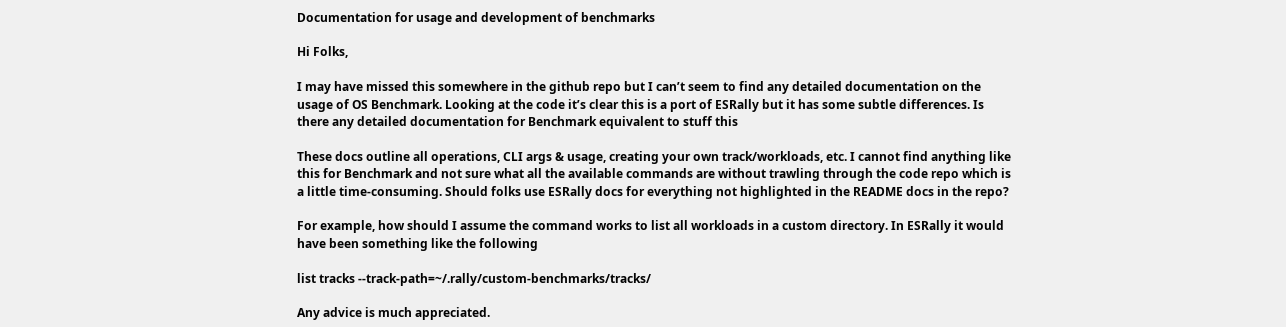Documentation for usage and development of benchmarks

Hi Folks,

I may have missed this somewhere in the github repo but I can’t seem to find any detailed documentation on the usage of OS Benchmark. Looking at the code it’s clear this is a port of ESRally but it has some subtle differences. Is there any detailed documentation for Benchmark equivalent to stuff this

These docs outline all operations, CLI args & usage, creating your own track/workloads, etc. I cannot find anything like this for Benchmark and not sure what all the available commands are without trawling through the code repo which is a little time-consuming. Should folks use ESRally docs for everything not highlighted in the README docs in the repo?

For example, how should I assume the command works to list all workloads in a custom directory. In ESRally it would have been something like the following

list tracks --track-path=~/.rally/custom-benchmarks/tracks/

Any advice is much appreciated.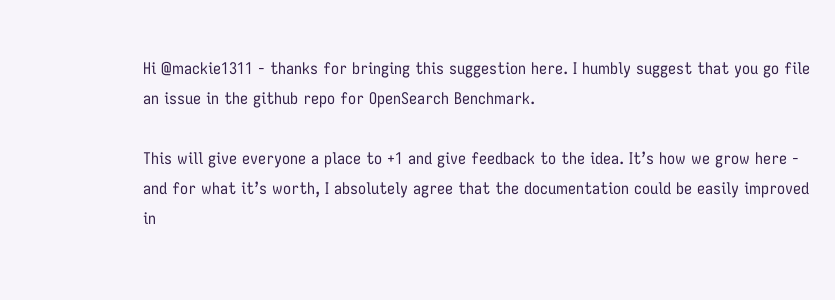Hi @mackie1311 - thanks for bringing this suggestion here. I humbly suggest that you go file an issue in the github repo for OpenSearch Benchmark.

This will give everyone a place to +1 and give feedback to the idea. It’s how we grow here - and for what it’s worth, I absolutely agree that the documentation could be easily improved in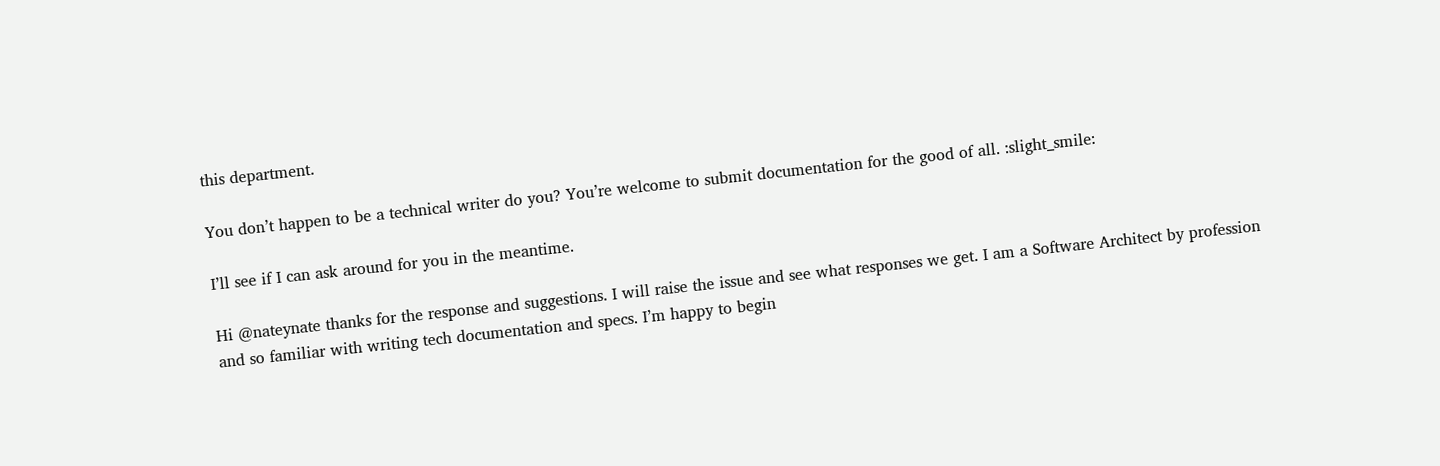this department.

You don’t happen to be a technical writer do you? You’re welcome to submit documentation for the good of all. :slight_smile:

I’ll see if I can ask around for you in the meantime.

Hi @nateynate thanks for the response and suggestions. I will raise the issue and see what responses we get. I am a Software Architect by profession and so familiar with writing tech documentation and specs. I’m happy to begin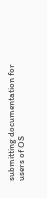submitting documentation for users of OS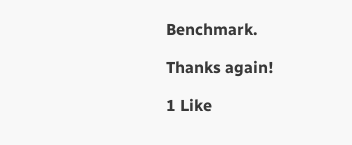Benchmark.

Thanks again!

1 Like